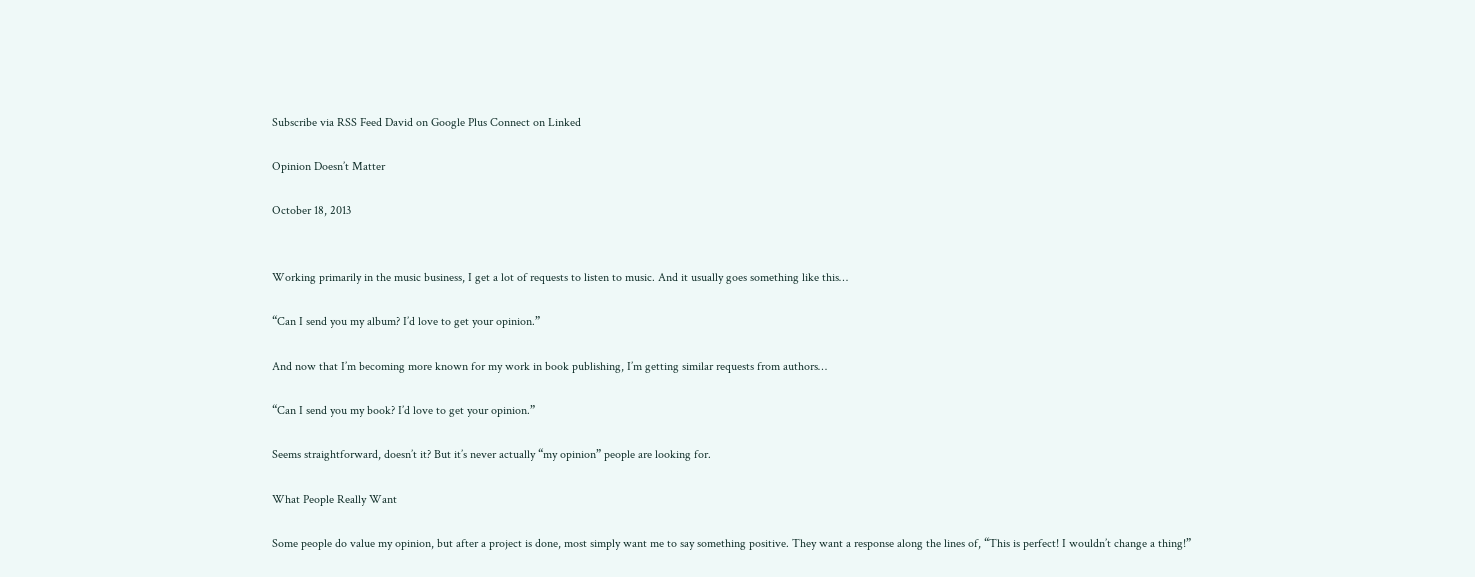Subscribe via RSS Feed David on Google Plus Connect on Linked

Opinion Doesn’t Matter

October 18, 2013


Working primarily in the music business, I get a lot of requests to listen to music. And it usually goes something like this…

“Can I send you my album? I’d love to get your opinion.”

And now that I’m becoming more known for my work in book publishing, I’m getting similar requests from authors…

“Can I send you my book? I’d love to get your opinion.”

Seems straightforward, doesn’t it? But it’s never actually “my opinion” people are looking for.

What People Really Want

Some people do value my opinion, but after a project is done, most simply want me to say something positive. They want a response along the lines of, “This is perfect! I wouldn’t change a thing!”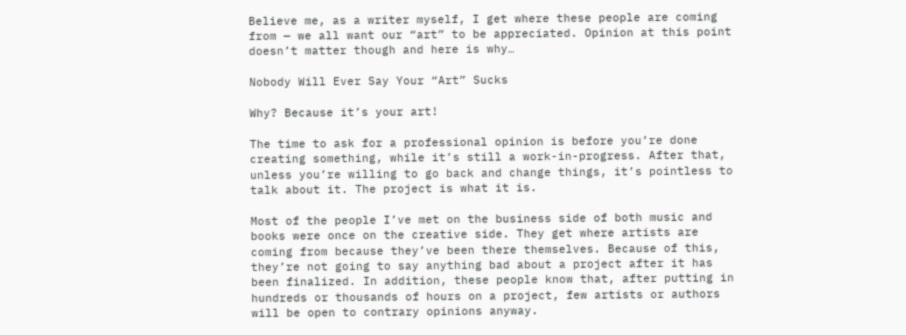Believe me, as a writer myself, I get where these people are coming from — we all want our “art” to be appreciated. Opinion at this point doesn’t matter though and here is why…

Nobody Will Ever Say Your “Art” Sucks

Why? Because it’s your art!

The time to ask for a professional opinion is before you’re done creating something, while it’s still a work-in-progress. After that, unless you’re willing to go back and change things, it’s pointless to talk about it. The project is what it is.

Most of the people I’ve met on the business side of both music and books were once on the creative side. They get where artists are coming from because they’ve been there themselves. Because of this, they’re not going to say anything bad about a project after it has been finalized. In addition, these people know that, after putting in hundreds or thousands of hours on a project, few artists or authors will be open to contrary opinions anyway.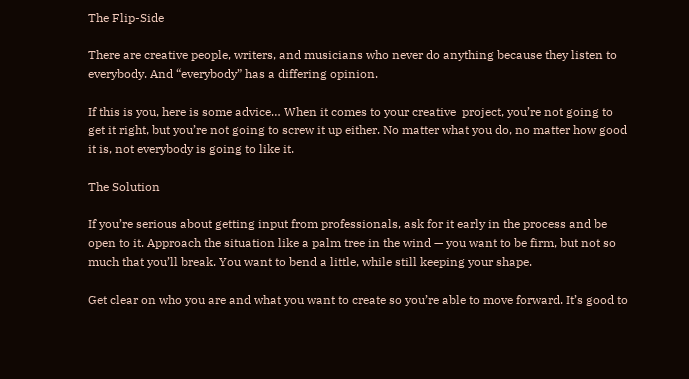The Flip-Side

There are creative people, writers, and musicians who never do anything because they listen to everybody. And “everybody” has a differing opinion.

If this is you, here is some advice… When it comes to your creative  project, you’re not going to get it right, but you’re not going to screw it up either. No matter what you do, no matter how good it is, not everybody is going to like it.

The Solution

If you’re serious about getting input from professionals, ask for it early in the process and be open to it. Approach the situation like a palm tree in the wind — you want to be firm, but not so much that you’ll break. You want to bend a little, while still keeping your shape.

Get clear on who you are and what you want to create so you’re able to move forward. It’s good to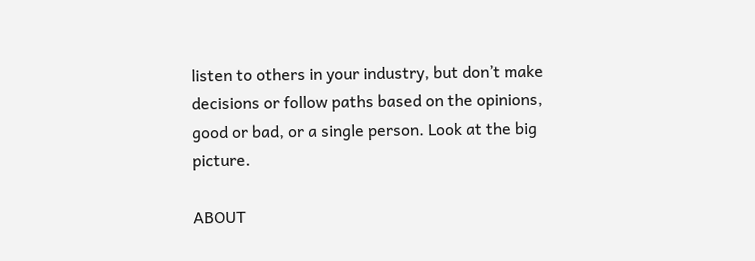listen to others in your industry, but don’t make decisions or follow paths based on the opinions, good or bad, or a single person. Look at the big picture.

ABOUT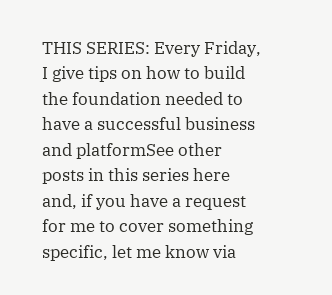THIS SERIES: Every Friday, I give tips on how to build the foundation needed to have a successful business and platformSee other posts in this series here and, if you have a request for me to cover something specific, let me know via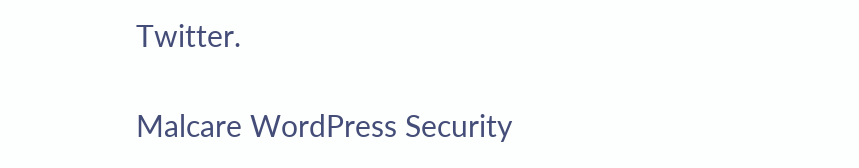Twitter.

Malcare WordPress Security